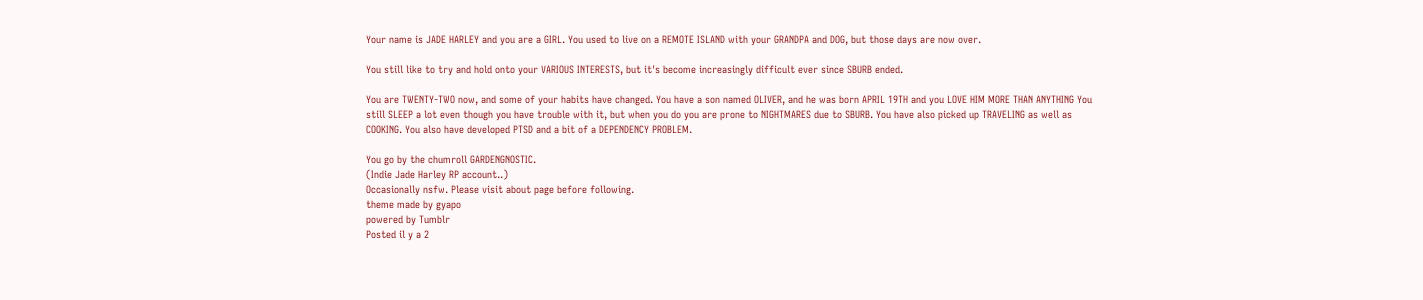Your name is JADE HARLEY and you are a GIRL. You used to live on a REMOTE ISLAND with your GRANDPA and DOG, but those days are now over.

You still like to try and hold onto your VARIOUS INTERESTS, but it's become increasingly difficult ever since SBURB ended.

You are TWENTY-TWO now, and some of your habits have changed. You have a son named OLIVER, and he was born APRIL 19TH and you LOVE HIM MORE THAN ANYTHING You still SLEEP a lot even though you have trouble with it, but when you do you are prone to NIGHTMARES due to SBURB. You have also picked up TRAVELING as well as COOKING. You also have developed PTSD and a bit of a DEPENDENCY PROBLEM.

You go by the chumroll GARDENGNOSTIC.
(Indie Jade Harley RP account..)
Occasionally nsfw. Please visit about page before following.
theme made by gyapo
powered by Tumblr
Posted il y a 2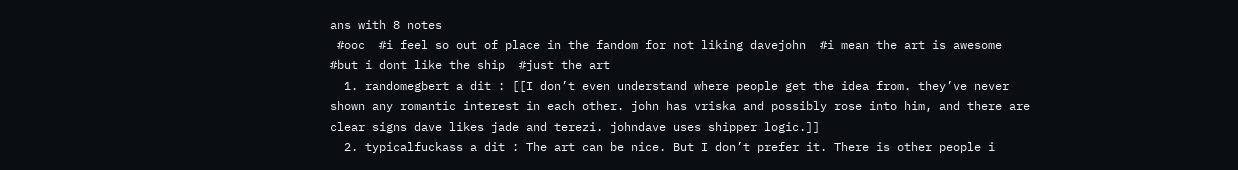ans with 8 notes
 #ooc  #i feel so out of place in the fandom for not liking davejohn  #i mean the art is awesome  #but i dont like the ship  #just the art
  1. randomegbert a dit : [[I don’t even understand where people get the idea from. they’ve never shown any romantic interest in each other. john has vriska and possibly rose into him, and there are clear signs dave likes jade and terezi. johndave uses shipper logic.]]
  2. typicalfuckass a dit : The art can be nice. But I don’t prefer it. There is other people i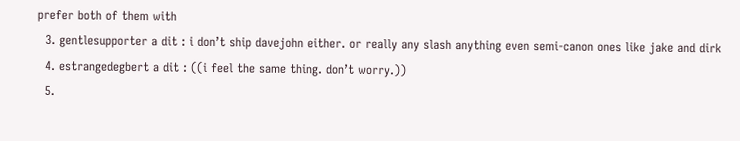prefer both of them with
  3. gentlesupporter a dit : i don’t ship davejohn either. or really any slash anything even semi-canon ones like jake and dirk
  4. estrangedegbert a dit : ((i feel the same thing. don’t worry.))
  5.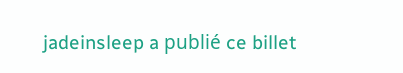jadeinsleep a publié ce billet